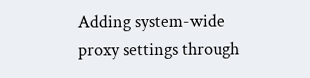Adding system-wide proxy settings through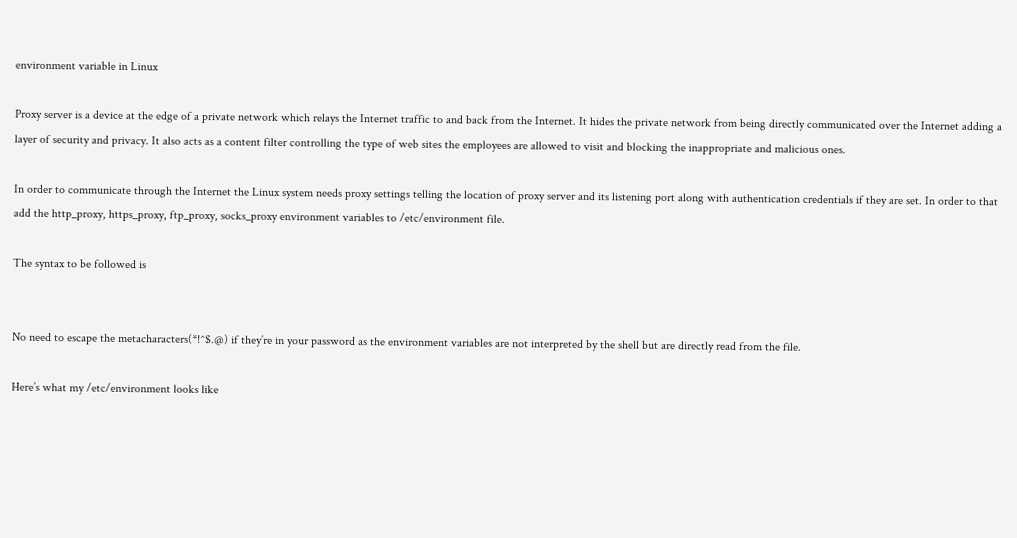environment variable in Linux

Proxy server is a device at the edge of a private network which relays the Internet traffic to and back from the Internet. It hides the private network from being directly communicated over the Internet adding a layer of security and privacy. It also acts as a content filter controlling the type of web sites the employees are allowed to visit and blocking the inappropriate and malicious ones.

In order to communicate through the Internet the Linux system needs proxy settings telling the location of proxy server and its listening port along with authentication credentials if they are set. In order to that add the http_proxy, https_proxy, ftp_proxy, socks_proxy environment variables to /etc/environment file.

The syntax to be followed is


No need to escape the metacharacters(*!^$.@) if they’re in your password as the environment variables are not interpreted by the shell but are directly read from the file.

Here’s what my /etc/environment looks like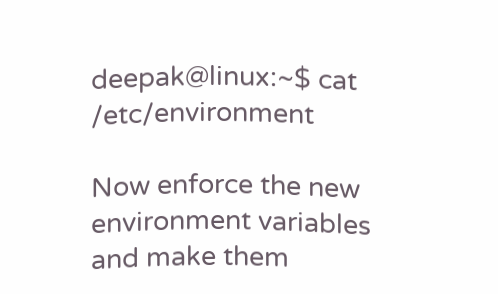deepak@linux:~$ cat /etc/environment

Now enforce the new environment variables and make them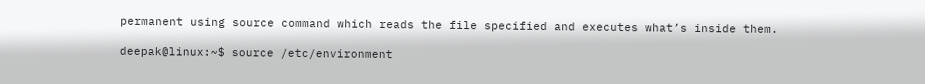permanent using source command which reads the file specified and executes what’s inside them.

deepak@linux:~$ source /etc/environment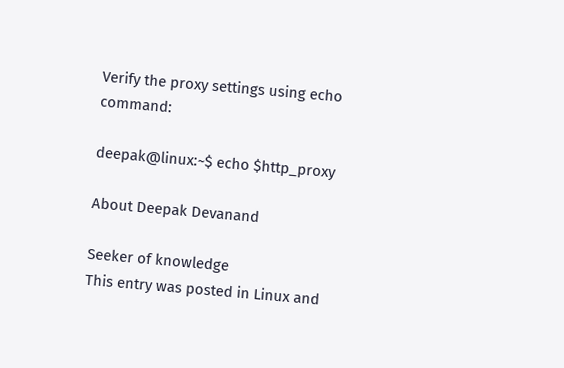Verify the proxy settings using echo command:

deepak@linux:~$ echo $http_proxy

About Deepak Devanand

Seeker of knowledge
This entry was posted in Linux and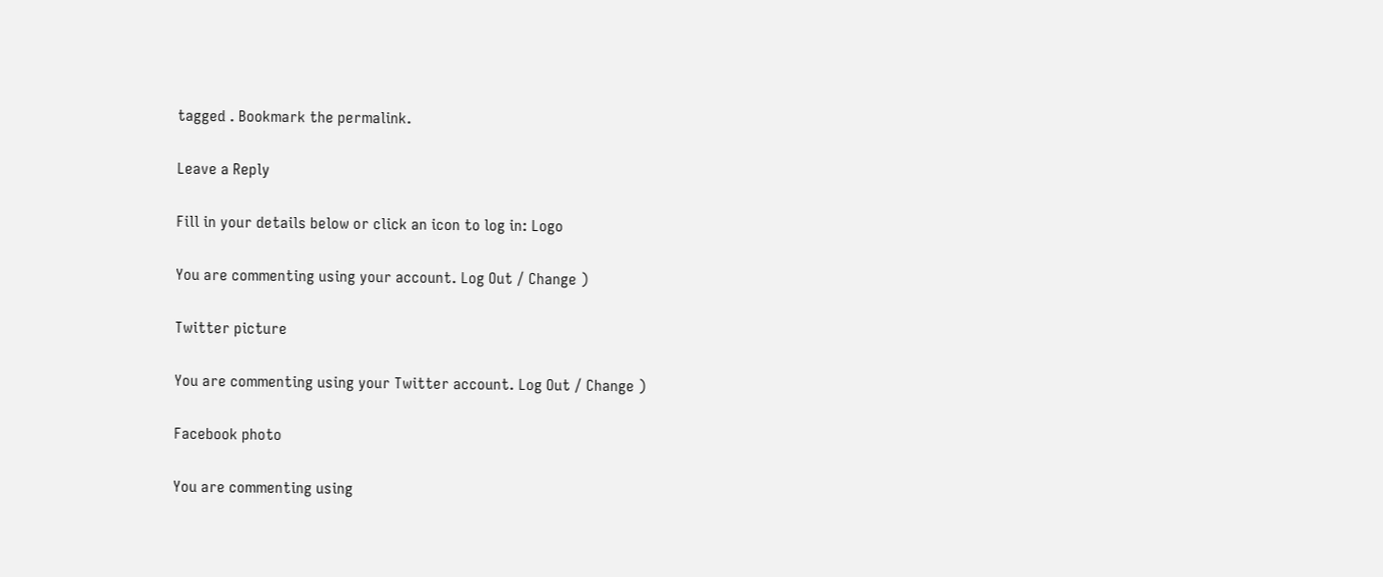tagged . Bookmark the permalink.

Leave a Reply

Fill in your details below or click an icon to log in: Logo

You are commenting using your account. Log Out / Change )

Twitter picture

You are commenting using your Twitter account. Log Out / Change )

Facebook photo

You are commenting using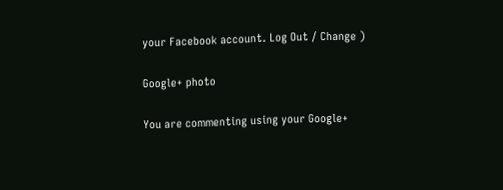your Facebook account. Log Out / Change )

Google+ photo

You are commenting using your Google+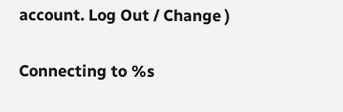account. Log Out / Change )

Connecting to %s